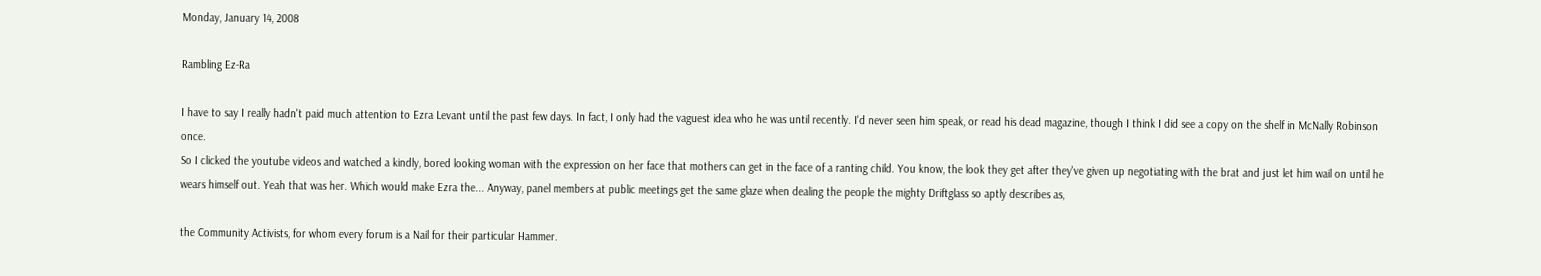Monday, January 14, 2008

Rambling Ez-Ra

I have to say I really hadn't paid much attention to Ezra Levant until the past few days. In fact, I only had the vaguest idea who he was until recently. I'd never seen him speak, or read his dead magazine, though I think I did see a copy on the shelf in McNally Robinson once.
So I clicked the youtube videos and watched a kindly, bored looking woman with the expression on her face that mothers can get in the face of a ranting child. You know, the look they get after they've given up negotiating with the brat and just let him wail on until he wears himself out. Yeah that was her. Which would make Ezra the... Anyway, panel members at public meetings get the same glaze when dealing the people the mighty Driftglass so aptly describes as,

the Community Activists, for whom every forum is a Nail for their particular Hammer.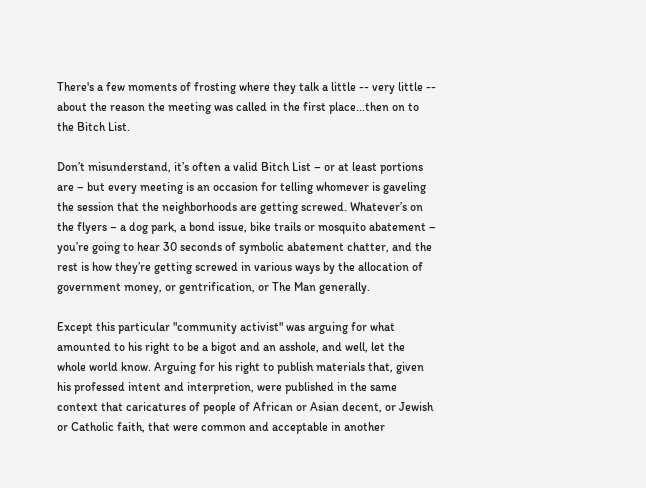There's a few moments of frosting where they talk a little -- very little -- about the reason the meeting was called in the first place...then on to the Bitch List.

Don’t misunderstand, it’s often a valid Bitch List – or at least portions are – but every meeting is an occasion for telling whomever is gaveling the session that the neighborhoods are getting screwed. Whatever’s on the flyers – a dog park, a bond issue, bike trails or mosquito abatement – you’re going to hear 30 seconds of symbolic abatement chatter, and the rest is how they’re getting screwed in various ways by the allocation of government money, or gentrification, or The Man generally.

Except this particular "community activist" was arguing for what amounted to his right to be a bigot and an asshole, and well, let the whole world know. Arguing for his right to publish materials that, given his professed intent and interpretion, were published in the same context that caricatures of people of African or Asian decent, or Jewish or Catholic faith, that were common and acceptable in another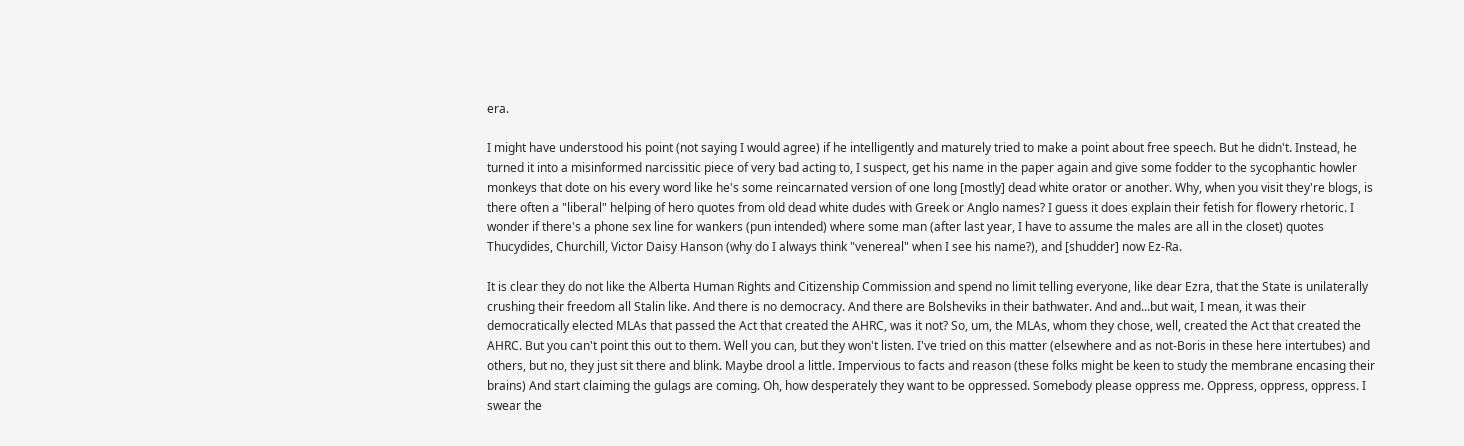era.

I might have understood his point (not saying I would agree) if he intelligently and maturely tried to make a point about free speech. But he didn't. Instead, he turned it into a misinformed narcissitic piece of very bad acting to, I suspect, get his name in the paper again and give some fodder to the sycophantic howler monkeys that dote on his every word like he's some reincarnated version of one long [mostly] dead white orator or another. Why, when you visit they're blogs, is there often a "liberal" helping of hero quotes from old dead white dudes with Greek or Anglo names? I guess it does explain their fetish for flowery rhetoric. I wonder if there's a phone sex line for wankers (pun intended) where some man (after last year, I have to assume the males are all in the closet) quotes Thucydides, Churchill, Victor Daisy Hanson (why do I always think "venereal" when I see his name?), and [shudder] now Ez-Ra.

It is clear they do not like the Alberta Human Rights and Citizenship Commission and spend no limit telling everyone, like dear Ezra, that the State is unilaterally crushing their freedom all Stalin like. And there is no democracy. And there are Bolsheviks in their bathwater. And and...but wait, I mean, it was their democratically elected MLAs that passed the Act that created the AHRC, was it not? So, um, the MLAs, whom they chose, well, created the Act that created the AHRC. But you can't point this out to them. Well you can, but they won't listen. I've tried on this matter (elsewhere and as not-Boris in these here intertubes) and others, but no, they just sit there and blink. Maybe drool a little. Impervious to facts and reason (these folks might be keen to study the membrane encasing their brains) And start claiming the gulags are coming. Oh, how desperately they want to be oppressed. Somebody please oppress me. Oppress, oppress, oppress. I swear the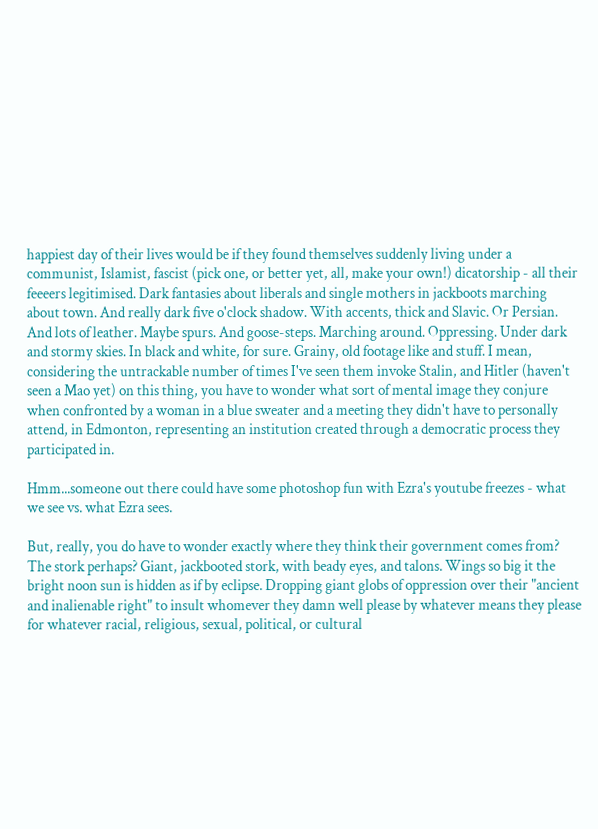happiest day of their lives would be if they found themselves suddenly living under a communist, Islamist, fascist (pick one, or better yet, all, make your own!) dicatorship - all their feeeers legitimised. Dark fantasies about liberals and single mothers in jackboots marching about town. And really dark five o'clock shadow. With accents, thick and Slavic. Or Persian. And lots of leather. Maybe spurs. And goose-steps. Marching around. Oppressing. Under dark and stormy skies. In black and white, for sure. Grainy, old footage like and stuff. I mean, considering the untrackable number of times I've seen them invoke Stalin, and Hitler (haven't seen a Mao yet) on this thing, you have to wonder what sort of mental image they conjure when confronted by a woman in a blue sweater and a meeting they didn't have to personally attend, in Edmonton, representing an institution created through a democratic process they participated in.

Hmm...someone out there could have some photoshop fun with Ezra's youtube freezes - what we see vs. what Ezra sees.

But, really, you do have to wonder exactly where they think their government comes from? The stork perhaps? Giant, jackbooted stork, with beady eyes, and talons. Wings so big it the bright noon sun is hidden as if by eclipse. Dropping giant globs of oppression over their "ancient and inalienable right" to insult whomever they damn well please by whatever means they please for whatever racial, religious, sexual, political, or cultural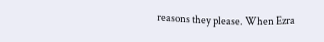reasons they please. When Ezra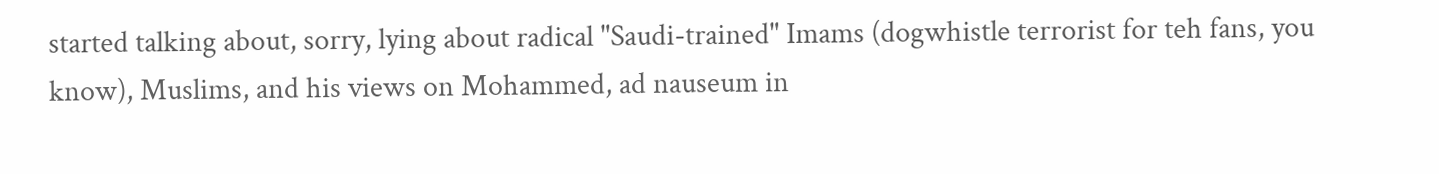started talking about, sorry, lying about radical "Saudi-trained" Imams (dogwhistle terrorist for teh fans, you know), Muslims, and his views on Mohammed, ad nauseum in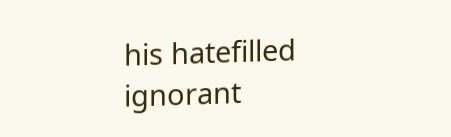his hatefilled ignorant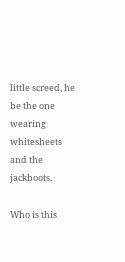little screed, he be the one wearing whitesheets and the jackboots.

Who is this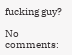fucking guy?

No comments: